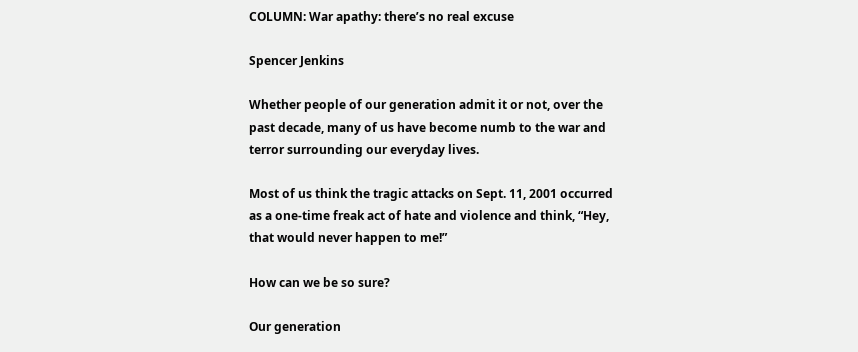COLUMN: War apathy: there’s no real excuse

Spencer Jenkins

Whether people of our generation admit it or not, over the past decade, many of us have become numb to the war and terror surrounding our everyday lives.

Most of us think the tragic attacks on Sept. 11, 2001 occurred as a one-time freak act of hate and violence and think, “Hey, that would never happen to me!”

How can we be so sure?

Our generation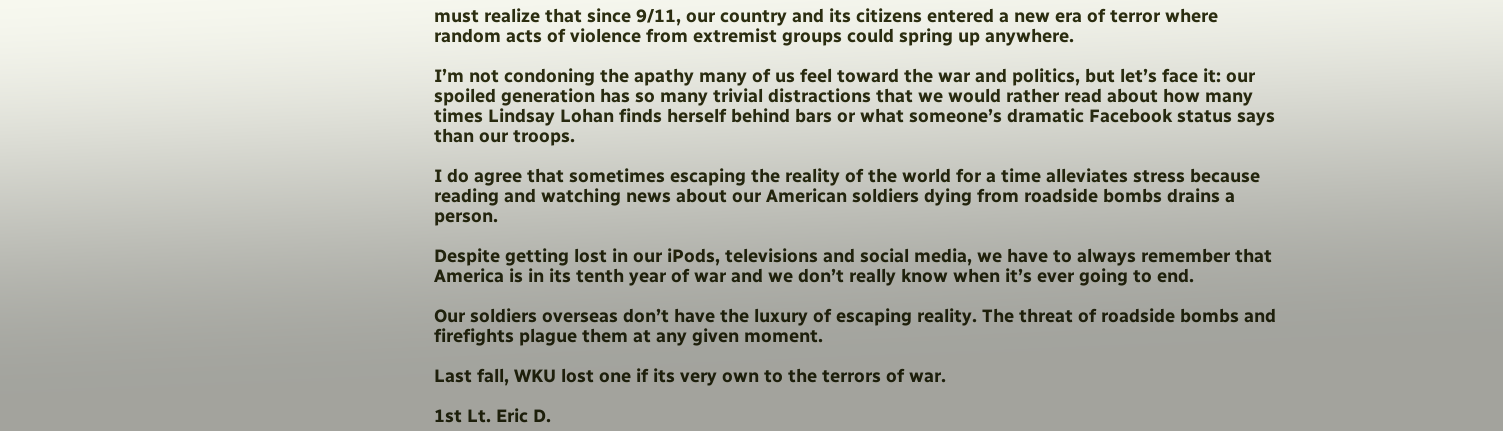must realize that since 9/11, our country and its citizens entered a new era of terror where random acts of violence from extremist groups could spring up anywhere.

I’m not condoning the apathy many of us feel toward the war and politics, but let’s face it: our spoiled generation has so many trivial distractions that we would rather read about how many times Lindsay Lohan finds herself behind bars or what someone’s dramatic Facebook status says than our troops.

I do agree that sometimes escaping the reality of the world for a time alleviates stress because reading and watching news about our American soldiers dying from roadside bombs drains a person.

Despite getting lost in our iPods, televisions and social media, we have to always remember that America is in its tenth year of war and we don’t really know when it’s ever going to end.

Our soldiers overseas don’t have the luxury of escaping reality. The threat of roadside bombs and firefights plague them at any given moment.

Last fall, WKU lost one if its very own to the terrors of war.

1st Lt. Eric D.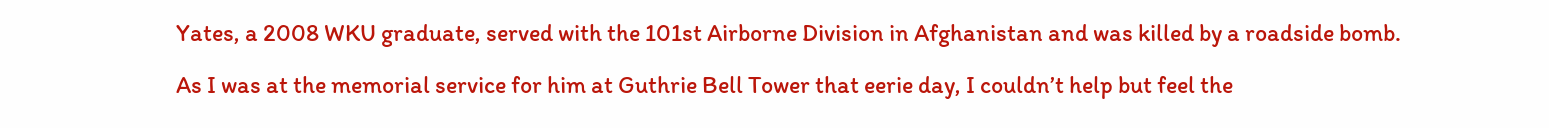Yates, a 2008 WKU graduate, served with the 101st Airborne Division in Afghanistan and was killed by a roadside bomb.

As I was at the memorial service for him at Guthrie Bell Tower that eerie day, I couldn’t help but feel the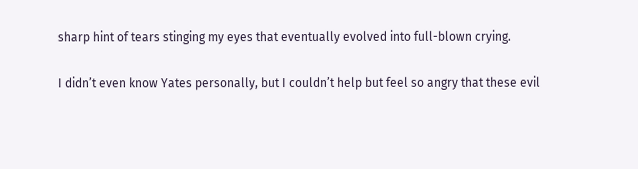sharp hint of tears stinging my eyes that eventually evolved into full-blown crying.

I didn’t even know Yates personally, but I couldn’t help but feel so angry that these evil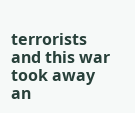terrorists and this war took away an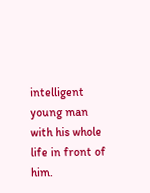intelligent young man with his whole life in front of him.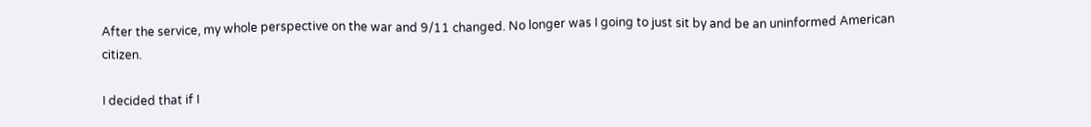After the service, my whole perspective on the war and 9/11 changed. No longer was I going to just sit by and be an uninformed American citizen.

I decided that if I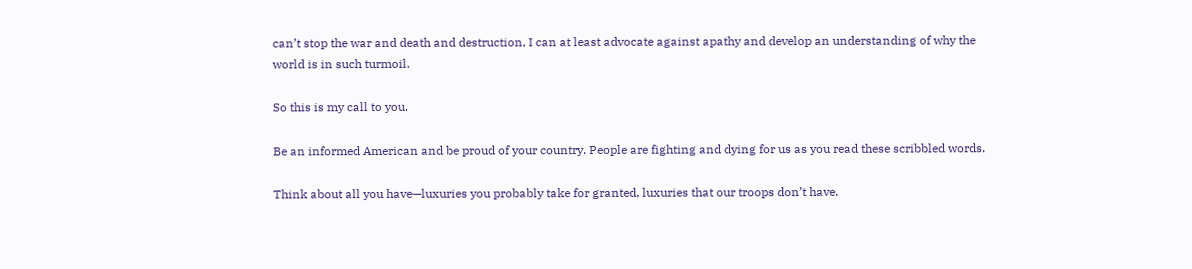can’t stop the war and death and destruction, I can at least advocate against apathy and develop an understanding of why the world is in such turmoil.

So this is my call to you.

Be an informed American and be proud of your country. People are fighting and dying for us as you read these scribbled words.

Think about all you have—luxuries you probably take for granted, luxuries that our troops don’t have.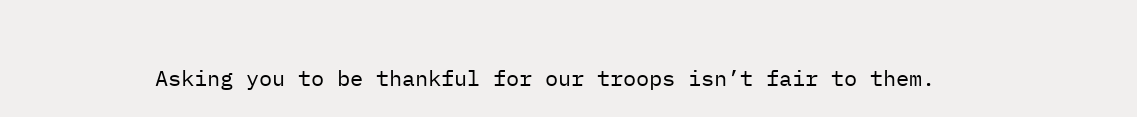Asking you to be thankful for our troops isn’t fair to them.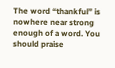The word “thankful” is nowhere near strong enough of a word. You should praise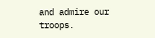and admire our troops.